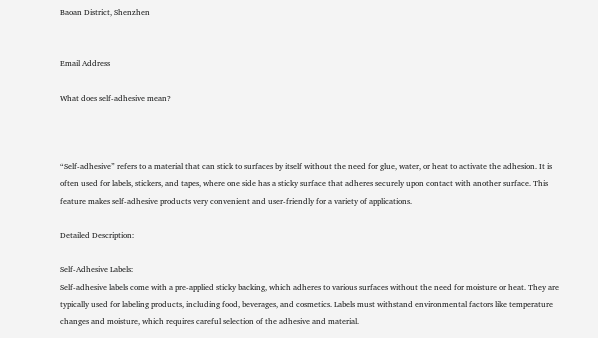Baoan District, Shenzhen


Email Address

What does self-adhesive mean?



“Self-adhesive” refers to a material that can stick to surfaces by itself without the need for glue, water, or heat to activate the adhesion. It is often used for labels, stickers, and tapes, where one side has a sticky surface that adheres securely upon contact with another surface. This feature makes self-adhesive products very convenient and user-friendly for a variety of applications.

Detailed Description:

Self-Adhesive Labels:
Self-adhesive labels come with a pre-applied sticky backing, which adheres to various surfaces without the need for moisture or heat. They are typically used for labeling products, including food, beverages, and cosmetics. Labels must withstand environmental factors like temperature changes and moisture, which requires careful selection of the adhesive and material.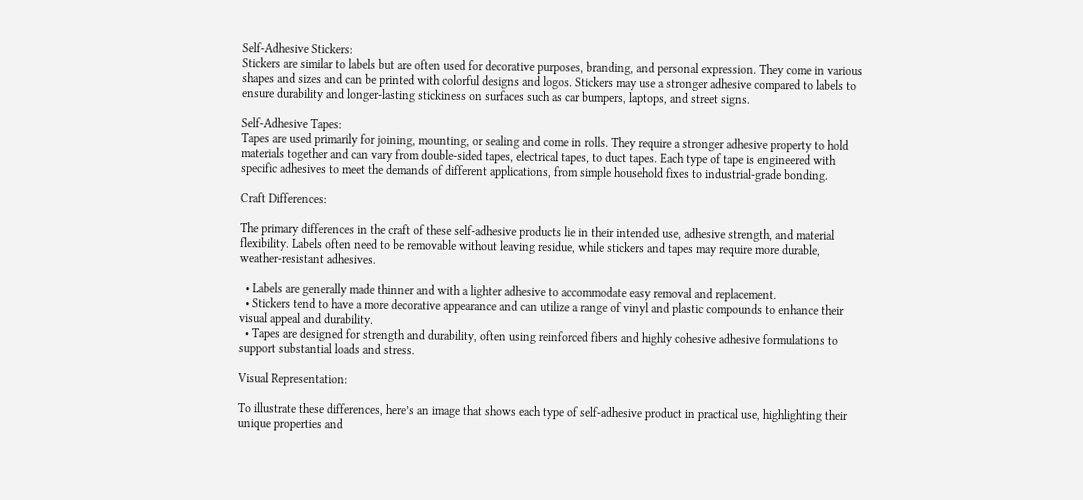Self-Adhesive Stickers:
Stickers are similar to labels but are often used for decorative purposes, branding, and personal expression. They come in various shapes and sizes and can be printed with colorful designs and logos. Stickers may use a stronger adhesive compared to labels to ensure durability and longer-lasting stickiness on surfaces such as car bumpers, laptops, and street signs.

Self-Adhesive Tapes:
Tapes are used primarily for joining, mounting, or sealing and come in rolls. They require a stronger adhesive property to hold materials together and can vary from double-sided tapes, electrical tapes, to duct tapes. Each type of tape is engineered with specific adhesives to meet the demands of different applications, from simple household fixes to industrial-grade bonding.

Craft Differences:

The primary differences in the craft of these self-adhesive products lie in their intended use, adhesive strength, and material flexibility. Labels often need to be removable without leaving residue, while stickers and tapes may require more durable, weather-resistant adhesives.

  • Labels are generally made thinner and with a lighter adhesive to accommodate easy removal and replacement.
  • Stickers tend to have a more decorative appearance and can utilize a range of vinyl and plastic compounds to enhance their visual appeal and durability.
  • Tapes are designed for strength and durability, often using reinforced fibers and highly cohesive adhesive formulations to support substantial loads and stress.

Visual Representation:

To illustrate these differences, here’s an image that shows each type of self-adhesive product in practical use, highlighting their unique properties and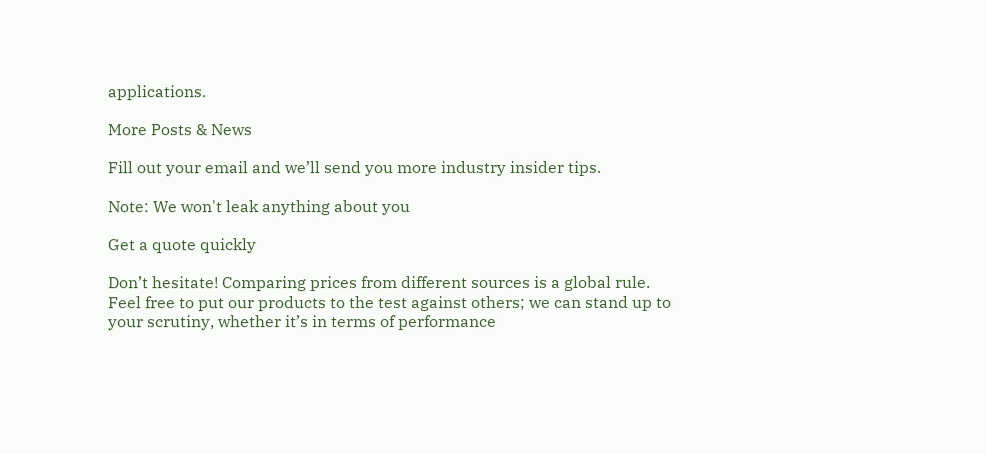applications.

More Posts & News

Fill out your email and we’ll send you more industry insider tips.

Note: We won't leak anything about you

Get a quote quickly

Don’t hesitate! Comparing prices from different sources is a global rule. Feel free to put our products to the test against others; we can stand up to your scrutiny, whether it’s in terms of performance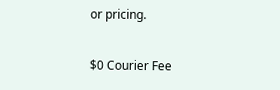or pricing.

$0 Courier Fee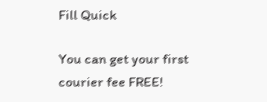Fill Quick

You can get your first courier fee FREE!